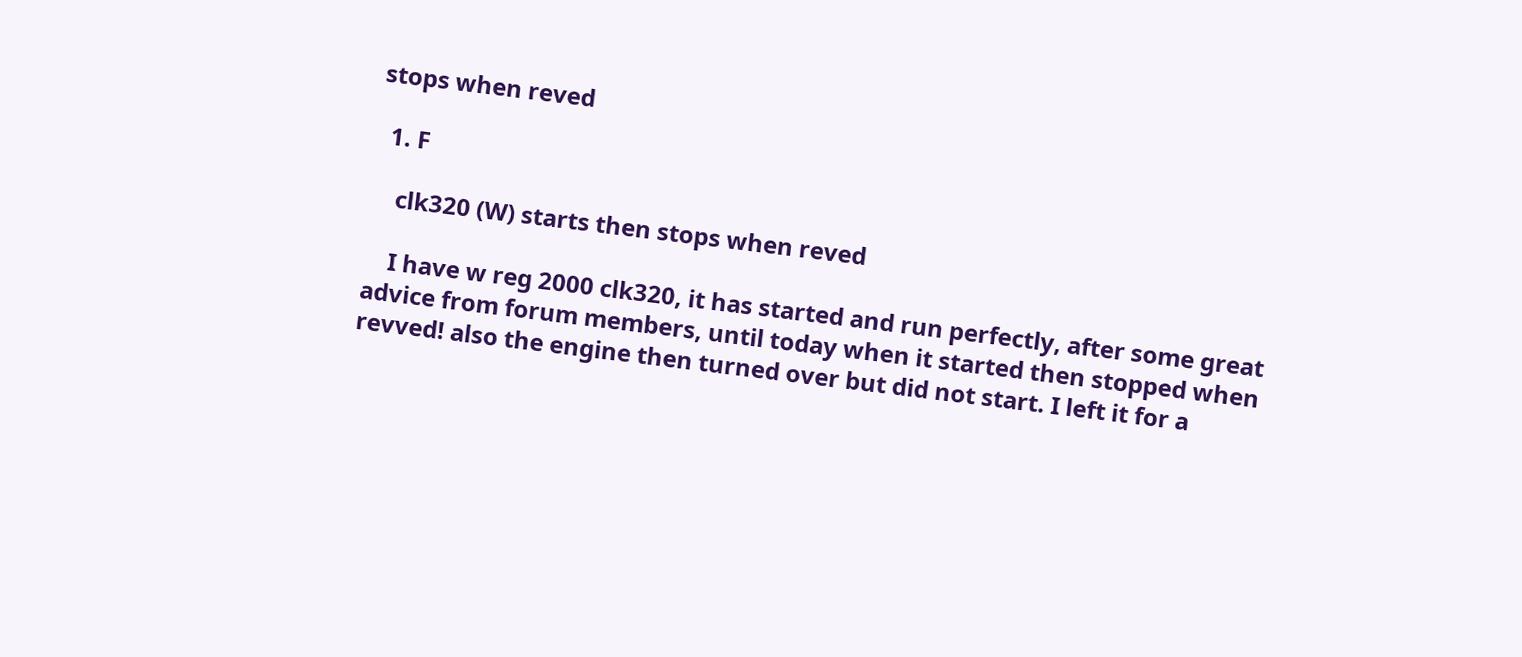stops when reved

  1. F

    clk320 (W) starts then stops when reved

    I have w reg 2000 clk320, it has started and run perfectly, after some great advice from forum members, until today when it started then stopped when revved! also the engine then turned over but did not start. I left it for a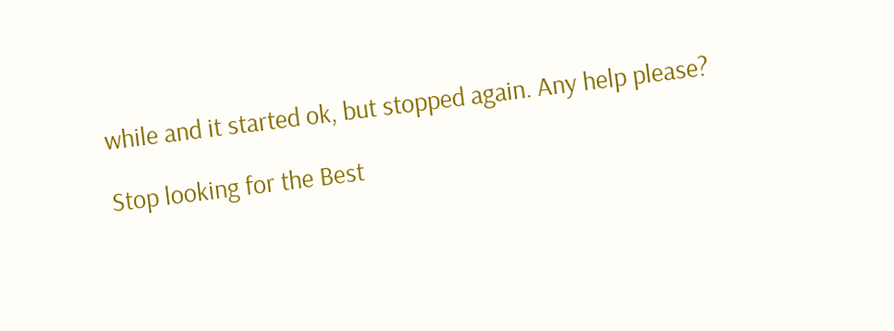while and it started ok, but stopped again. Any help please?

Stop looking for the Best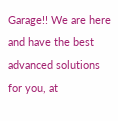Garage!! We are here and have the best advanced solutions for you, at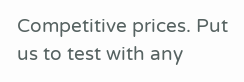Competitive prices. Put us to test with any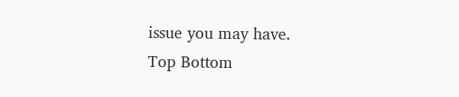issue you may have.
Top Bottom